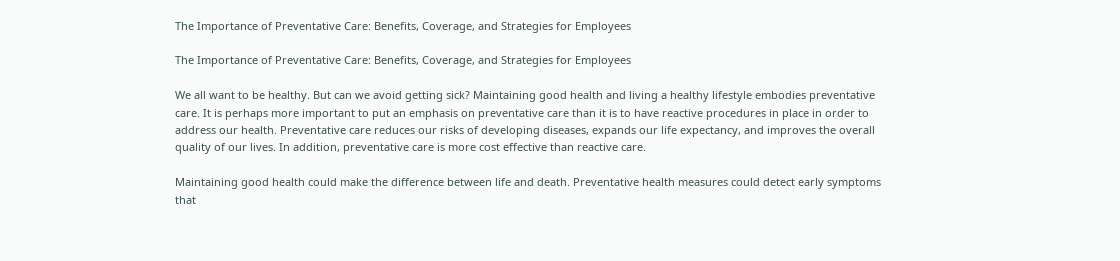The Importance of Preventative Care: Benefits, Coverage, and Strategies for Employees

The Importance of Preventative Care: Benefits, Coverage, and Strategies for Employees

We all want to be healthy. But can we avoid getting sick? Maintaining good health and living a healthy lifestyle embodies preventative care. It is perhaps more important to put an emphasis on preventative care than it is to have reactive procedures in place in order to address our health. Preventative care reduces our risks of developing diseases, expands our life expectancy, and improves the overall quality of our lives. In addition, preventative care is more cost effective than reactive care.

Maintaining good health could make the difference between life and death. Preventative health measures could detect early symptoms that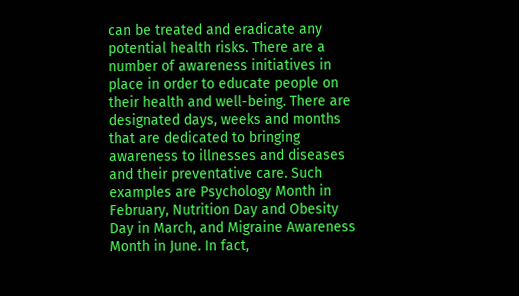can be treated and eradicate any potential health risks. There are a number of awareness initiatives in place in order to educate people on their health and well-being. There are designated days, weeks and months that are dedicated to bringing awareness to illnesses and diseases and their preventative care. Such examples are Psychology Month in February, Nutrition Day and Obesity Day in March, and Migraine Awareness Month in June. In fact,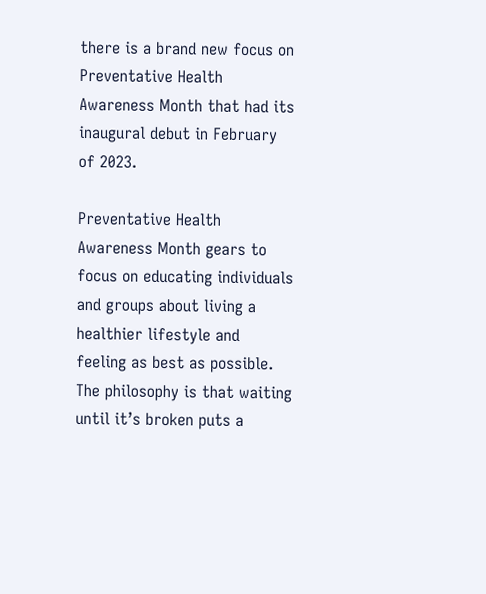there is a brand new focus on Preventative Health Awareness Month that had its inaugural debut in February of 2023.

Preventative Health Awareness Month gears to focus on educating individuals and groups about living a healthier lifestyle and feeling as best as possible. The philosophy is that waiting until it’s broken puts a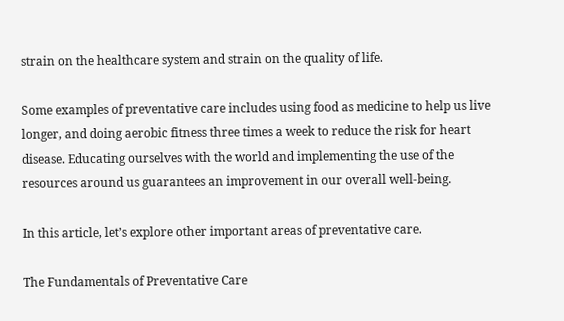strain on the healthcare system and strain on the quality of life.

Some examples of preventative care includes using food as medicine to help us live longer, and doing aerobic fitness three times a week to reduce the risk for heart disease. Educating ourselves with the world and implementing the use of the resources around us guarantees an improvement in our overall well-being.

In this article, let’s explore other important areas of preventative care.

The Fundamentals of Preventative Care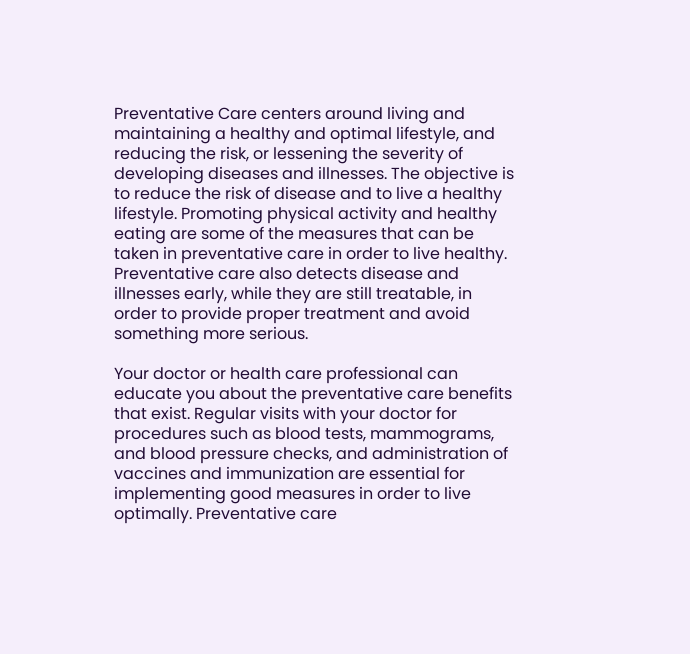Preventative Care centers around living and maintaining a healthy and optimal lifestyle, and reducing the risk, or lessening the severity of developing diseases and illnesses. The objective is to reduce the risk of disease and to live a healthy lifestyle. Promoting physical activity and healthy eating are some of the measures that can be taken in preventative care in order to live healthy. Preventative care also detects disease and illnesses early, while they are still treatable, in order to provide proper treatment and avoid something more serious.

Your doctor or health care professional can educate you about the preventative care benefits that exist. Regular visits with your doctor for procedures such as blood tests, mammograms, and blood pressure checks, and administration of vaccines and immunization are essential for implementing good measures in order to live optimally. Preventative care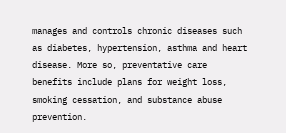manages and controls chronic diseases such as diabetes, hypertension, asthma and heart disease. More so, preventative care benefits include plans for weight loss, smoking cessation, and substance abuse prevention.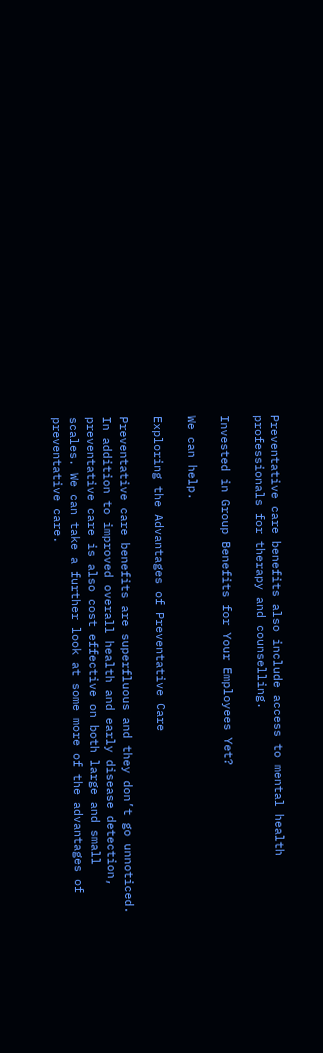Preventative care benefits also include access to mental health professionals for therapy and counselling.

Invested in Group Benefits for Your Employees Yet?

We can help.

Exploring the Advantages of Preventative Care

Preventative care benefits are superfluous and they don’t go unnoticed. In addition to improved overall health and early disease detection, preventative care is also cost effective on both large and small scales. We can take a further look at some more of the advantages of preventative care.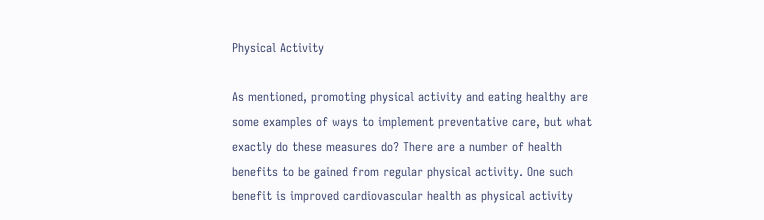Physical Activity

As mentioned, promoting physical activity and eating healthy are some examples of ways to implement preventative care, but what exactly do these measures do? There are a number of health benefits to be gained from regular physical activity. One such benefit is improved cardiovascular health as physical activity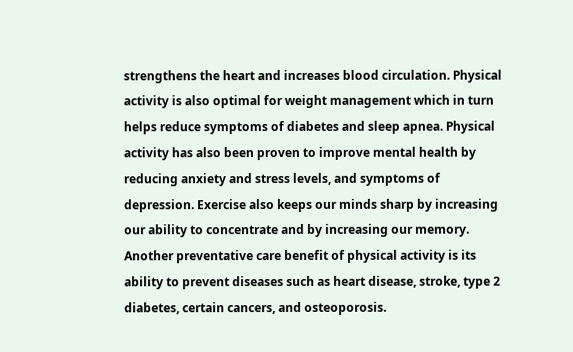strengthens the heart and increases blood circulation. Physical activity is also optimal for weight management which in turn helps reduce symptoms of diabetes and sleep apnea. Physical activity has also been proven to improve mental health by reducing anxiety and stress levels, and symptoms of depression. Exercise also keeps our minds sharp by increasing our ability to concentrate and by increasing our memory. Another preventative care benefit of physical activity is its ability to prevent diseases such as heart disease, stroke, type 2 diabetes, certain cancers, and osteoporosis.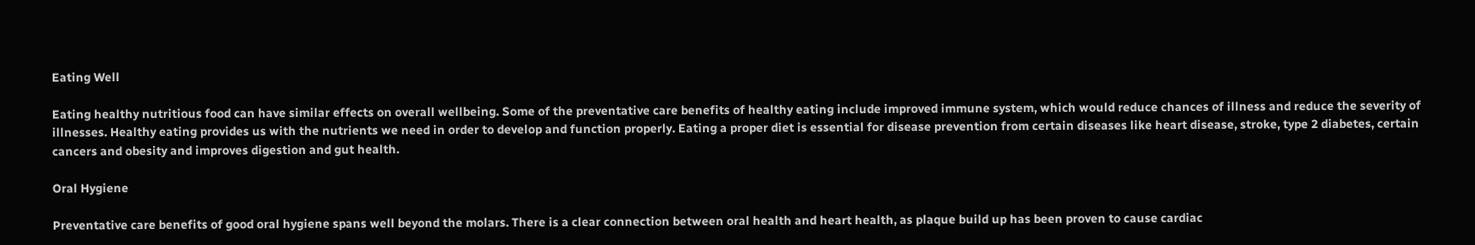Eating Well

Eating healthy nutritious food can have similar effects on overall wellbeing. Some of the preventative care benefits of healthy eating include improved immune system, which would reduce chances of illness and reduce the severity of illnesses. Healthy eating provides us with the nutrients we need in order to develop and function properly. Eating a proper diet is essential for disease prevention from certain diseases like heart disease, stroke, type 2 diabetes, certain cancers and obesity and improves digestion and gut health.

Oral Hygiene

Preventative care benefits of good oral hygiene spans well beyond the molars. There is a clear connection between oral health and heart health, as plaque build up has been proven to cause cardiac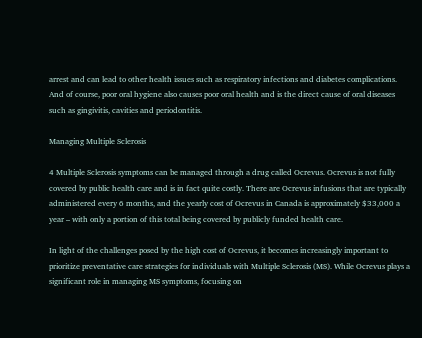arrest and can lead to other health issues such as respiratory infections and diabetes complications. And of course, poor oral hygiene also causes poor oral health and is the direct cause of oral diseases such as gingivitis, cavities and periodontitis.

Managing Multiple Sclerosis

4 Multiple Sclerosis symptoms can be managed through a drug called Ocrevus. Ocrevus is not fully covered by public health care and is in fact quite costly. There are Ocrevus infusions that are typically administered every 6 months, and the yearly cost of Ocrevus in Canada is approximately $33,000 a year – with only a portion of this total being covered by publicly funded health care.

In light of the challenges posed by the high cost of Ocrevus, it becomes increasingly important to prioritize preventative care strategies for individuals with Multiple Sclerosis (MS). While Ocrevus plays a significant role in managing MS symptoms, focusing on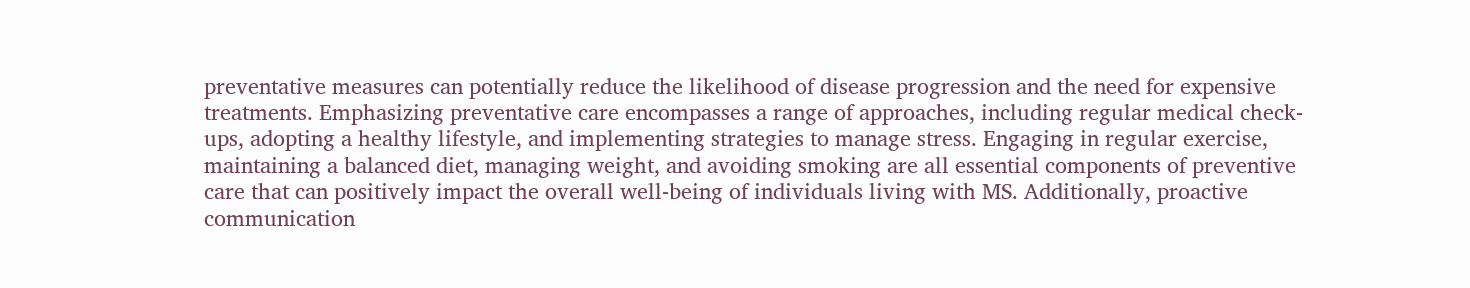preventative measures can potentially reduce the likelihood of disease progression and the need for expensive treatments. Emphasizing preventative care encompasses a range of approaches, including regular medical check-ups, adopting a healthy lifestyle, and implementing strategies to manage stress. Engaging in regular exercise, maintaining a balanced diet, managing weight, and avoiding smoking are all essential components of preventive care that can positively impact the overall well-being of individuals living with MS. Additionally, proactive communication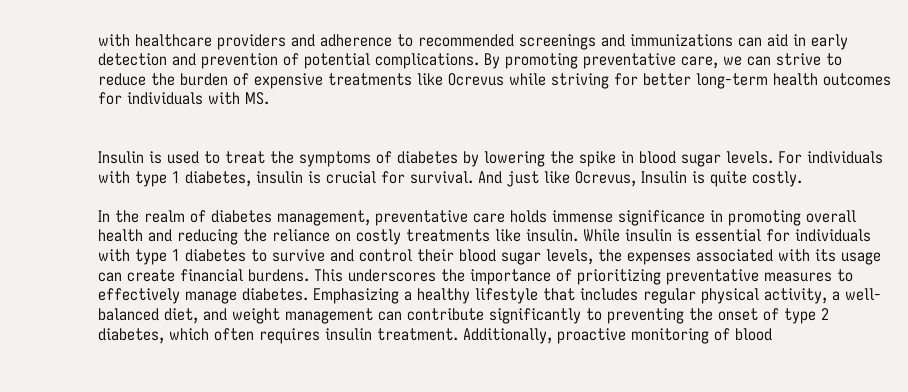with healthcare providers and adherence to recommended screenings and immunizations can aid in early detection and prevention of potential complications. By promoting preventative care, we can strive to reduce the burden of expensive treatments like Ocrevus while striving for better long-term health outcomes for individuals with MS.


Insulin is used to treat the symptoms of diabetes by lowering the spike in blood sugar levels. For individuals with type 1 diabetes, insulin is crucial for survival. And just like Ocrevus, Insulin is quite costly.

In the realm of diabetes management, preventative care holds immense significance in promoting overall health and reducing the reliance on costly treatments like insulin. While insulin is essential for individuals with type 1 diabetes to survive and control their blood sugar levels, the expenses associated with its usage can create financial burdens. This underscores the importance of prioritizing preventative measures to effectively manage diabetes. Emphasizing a healthy lifestyle that includes regular physical activity, a well-balanced diet, and weight management can contribute significantly to preventing the onset of type 2 diabetes, which often requires insulin treatment. Additionally, proactive monitoring of blood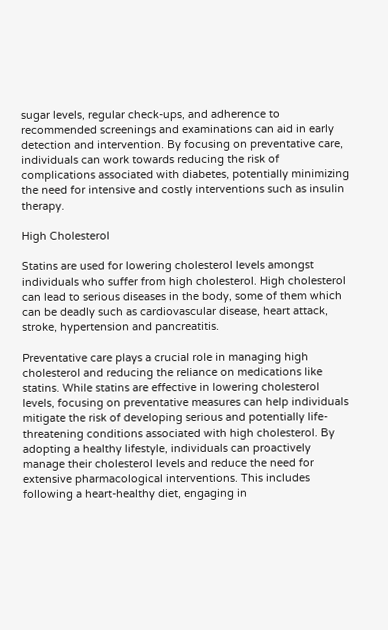sugar levels, regular check-ups, and adherence to recommended screenings and examinations can aid in early detection and intervention. By focusing on preventative care, individuals can work towards reducing the risk of complications associated with diabetes, potentially minimizing the need for intensive and costly interventions such as insulin therapy.

High Cholesterol

Statins are used for lowering cholesterol levels amongst individuals who suffer from high cholesterol. High cholesterol can lead to serious diseases in the body, some of them which can be deadly such as cardiovascular disease, heart attack, stroke, hypertension and pancreatitis.

Preventative care plays a crucial role in managing high cholesterol and reducing the reliance on medications like statins. While statins are effective in lowering cholesterol levels, focusing on preventative measures can help individuals mitigate the risk of developing serious and potentially life-threatening conditions associated with high cholesterol. By adopting a healthy lifestyle, individuals can proactively manage their cholesterol levels and reduce the need for extensive pharmacological interventions. This includes following a heart-healthy diet, engaging in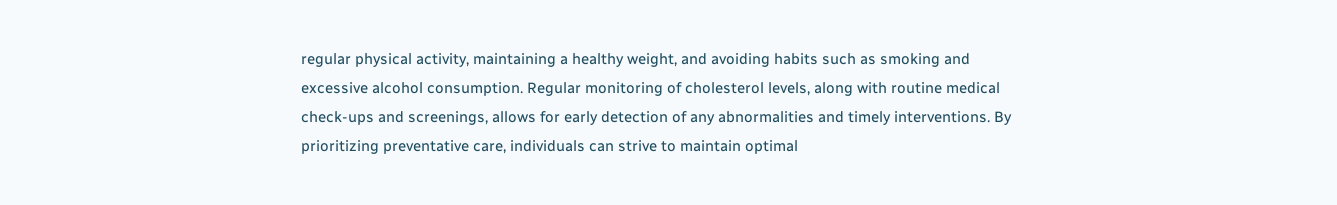regular physical activity, maintaining a healthy weight, and avoiding habits such as smoking and excessive alcohol consumption. Regular monitoring of cholesterol levels, along with routine medical check-ups and screenings, allows for early detection of any abnormalities and timely interventions. By prioritizing preventative care, individuals can strive to maintain optimal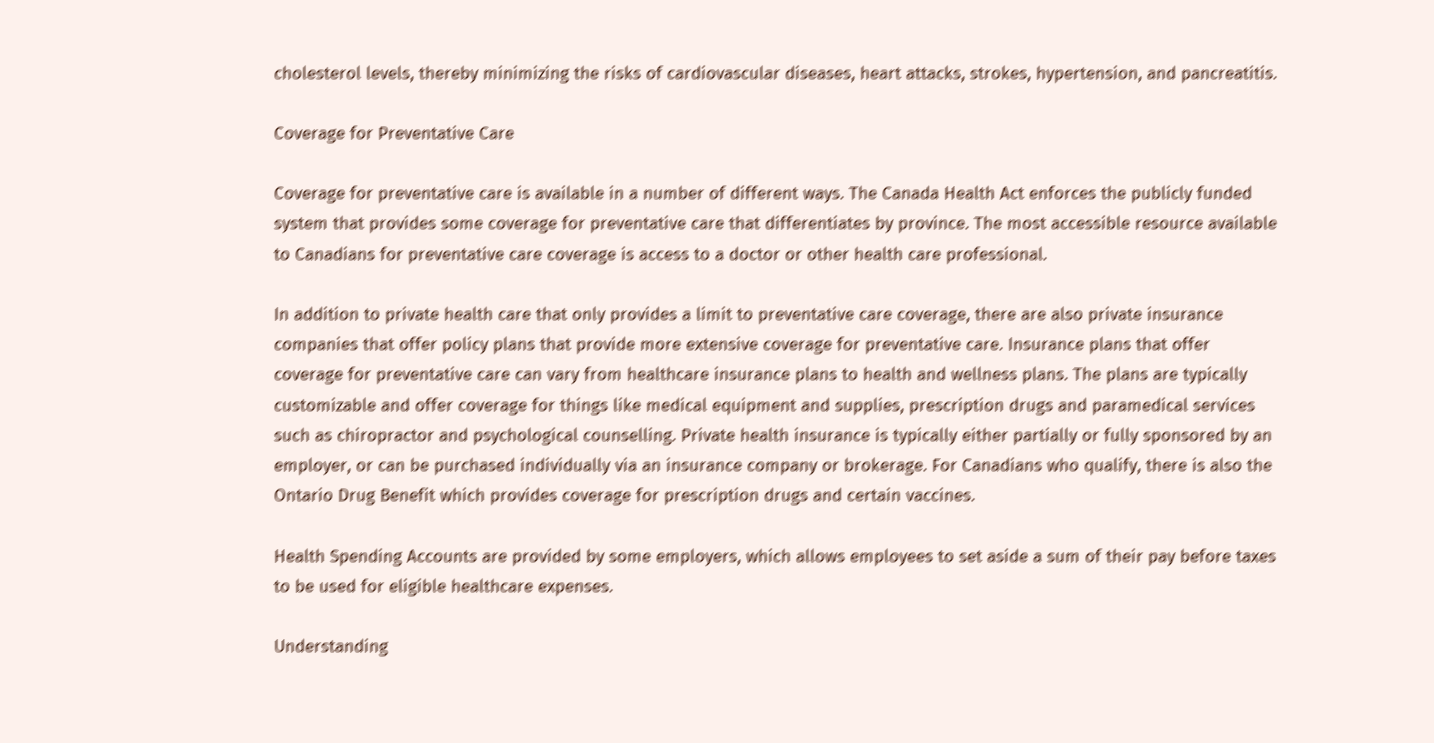cholesterol levels, thereby minimizing the risks of cardiovascular diseases, heart attacks, strokes, hypertension, and pancreatitis.

Coverage for Preventative Care

Coverage for preventative care is available in a number of different ways. The Canada Health Act enforces the publicly funded system that provides some coverage for preventative care that differentiates by province. The most accessible resource available to Canadians for preventative care coverage is access to a doctor or other health care professional.

In addition to private health care that only provides a limit to preventative care coverage, there are also private insurance companies that offer policy plans that provide more extensive coverage for preventative care. Insurance plans that offer coverage for preventative care can vary from healthcare insurance plans to health and wellness plans. The plans are typically customizable and offer coverage for things like medical equipment and supplies, prescription drugs and paramedical services such as chiropractor and psychological counselling. Private health insurance is typically either partially or fully sponsored by an employer, or can be purchased individually via an insurance company or brokerage. For Canadians who qualify, there is also the Ontario Drug Benefit which provides coverage for prescription drugs and certain vaccines.

Health Spending Accounts are provided by some employers, which allows employees to set aside a sum of their pay before taxes to be used for eligible healthcare expenses.

Understanding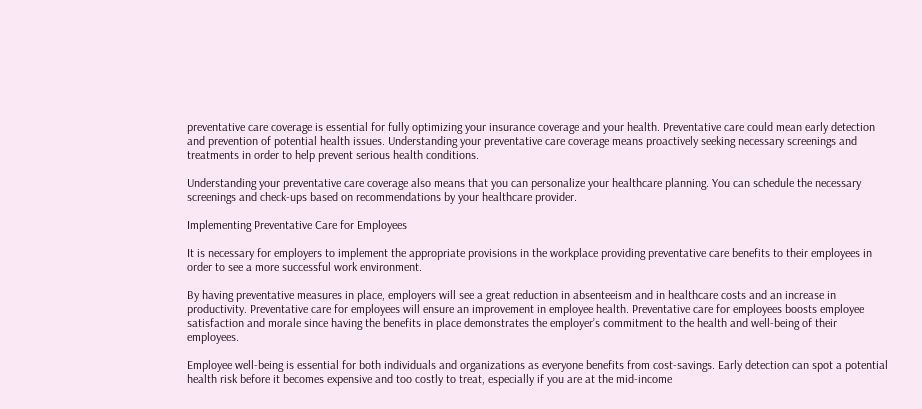preventative care coverage is essential for fully optimizing your insurance coverage and your health. Preventative care could mean early detection and prevention of potential health issues. Understanding your preventative care coverage means proactively seeking necessary screenings and treatments in order to help prevent serious health conditions.

Understanding your preventative care coverage also means that you can personalize your healthcare planning. You can schedule the necessary screenings and check-ups based on recommendations by your healthcare provider.

Implementing Preventative Care for Employees

It is necessary for employers to implement the appropriate provisions in the workplace providing preventative care benefits to their employees in order to see a more successful work environment.

By having preventative measures in place, employers will see a great reduction in absenteeism and in healthcare costs and an increase in productivity. Preventative care for employees will ensure an improvement in employee health. Preventative care for employees boosts employee satisfaction and morale since having the benefits in place demonstrates the employer’s commitment to the health and well-being of their employees.

Employee well-being is essential for both individuals and organizations as everyone benefits from cost-savings. Early detection can spot a potential health risk before it becomes expensive and too costly to treat, especially if you are at the mid-income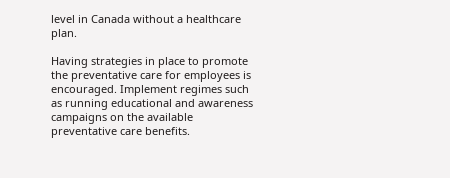level in Canada without a healthcare plan.

Having strategies in place to promote the preventative care for employees is encouraged. Implement regimes such as running educational and awareness campaigns on the available preventative care benefits.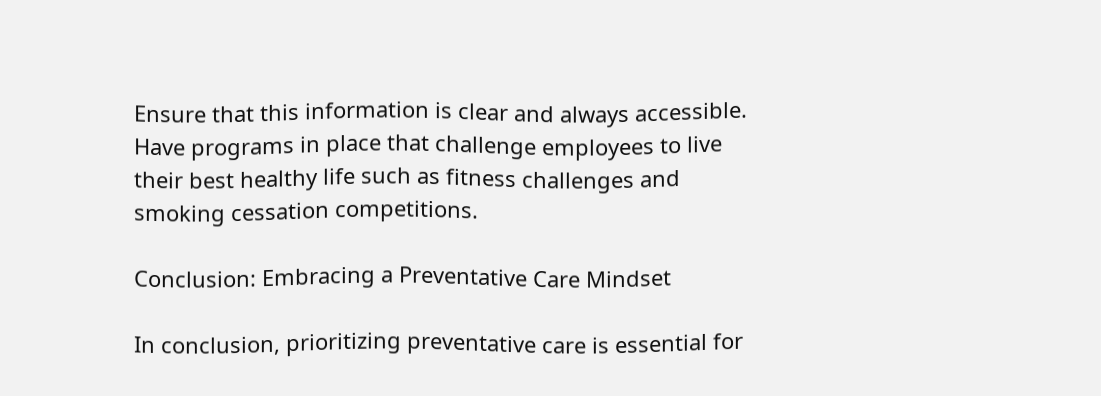Ensure that this information is clear and always accessible. Have programs in place that challenge employees to live their best healthy life such as fitness challenges and smoking cessation competitions.

Conclusion: Embracing a Preventative Care Mindset

In conclusion, prioritizing preventative care is essential for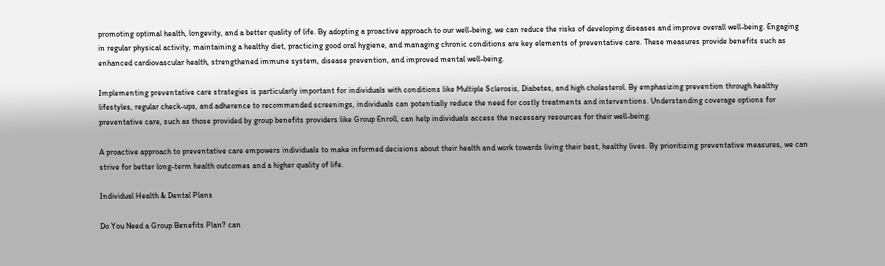promoting optimal health, longevity, and a better quality of life. By adopting a proactive approach to our well-being, we can reduce the risks of developing diseases and improve overall well-being. Engaging in regular physical activity, maintaining a healthy diet, practicing good oral hygiene, and managing chronic conditions are key elements of preventative care. These measures provide benefits such as enhanced cardiovascular health, strengthened immune system, disease prevention, and improved mental well-being.

Implementing preventative care strategies is particularly important for individuals with conditions like Multiple Sclerosis, Diabetes, and high cholesterol. By emphasizing prevention through healthy lifestyles, regular check-ups, and adherence to recommended screenings, individuals can potentially reduce the need for costly treatments and interventions. Understanding coverage options for preventative care, such as those provided by group benefits providers like Group Enroll, can help individuals access the necessary resources for their well-being.

A proactive approach to preventative care empowers individuals to make informed decisions about their health and work towards living their best, healthy lives. By prioritizing preventative measures, we can strive for better long-term health outcomes and a higher quality of life.

Individual Health & Dental Plans

Do You Need a Group Benefits Plan? can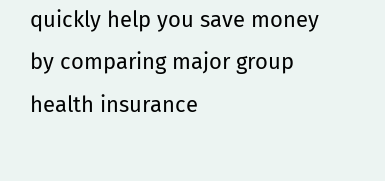quickly help you save money by comparing major group health insurance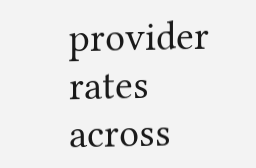provider rates across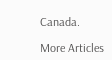Canada.

More Articles